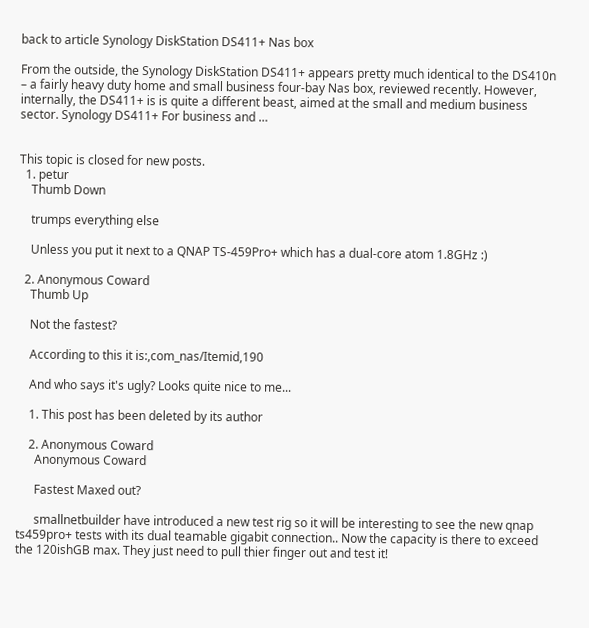back to article Synology DiskStation DS411+ Nas box

From the outside, the Synology DiskStation DS411+ appears pretty much identical to the DS410n – a fairly heavy duty home and small business four-bay Nas box, reviewed recently. However, internally, the DS411+ is is quite a different beast, aimed at the small and medium business sector. Synology DS411+ For business and …


This topic is closed for new posts.
  1. petur
    Thumb Down

    trumps everything else

    Unless you put it next to a QNAP TS-459Pro+ which has a dual-core atom 1.8GHz :)

  2. Anonymous Coward
    Thumb Up

    Not the fastest?

    According to this it is:,com_nas/Itemid,190

    And who says it's ugly? Looks quite nice to me...

    1. This post has been deleted by its author

    2. Anonymous Coward
      Anonymous Coward

      Fastest Maxed out?

      smallnetbuilder have introduced a new test rig so it will be interesting to see the new qnap ts459pro+ tests with its dual teamable gigabit connection.. Now the capacity is there to exceed the 120ishGB max. They just need to pull thier finger out and test it!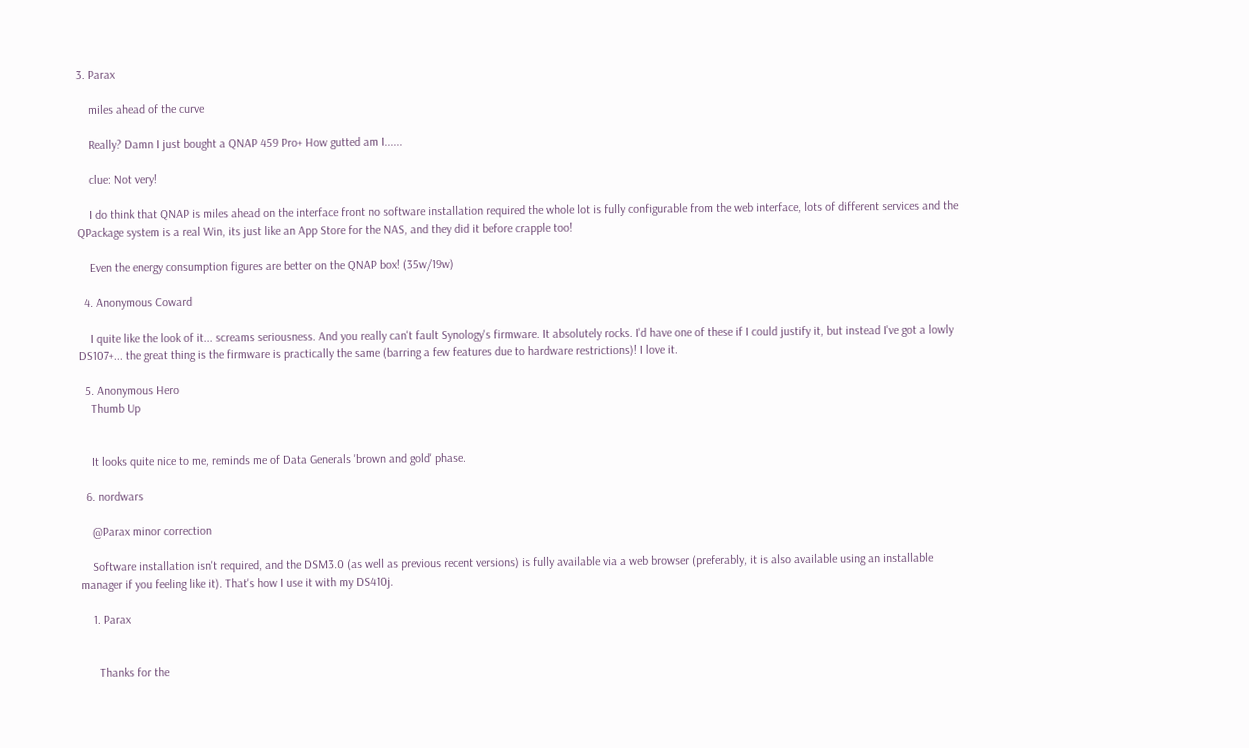3. Parax

    miles ahead of the curve

    Really? Damn I just bought a QNAP 459 Pro+ How gutted am I......

    clue: Not very!

    I do think that QNAP is miles ahead on the interface front no software installation required the whole lot is fully configurable from the web interface, lots of different services and the QPackage system is a real Win, its just like an App Store for the NAS, and they did it before crapple too!

    Even the energy consumption figures are better on the QNAP box! (35w/19w)

  4. Anonymous Coward

    I quite like the look of it... screams seriousness. And you really can't fault Synology's firmware. It absolutely rocks. I'd have one of these if I could justify it, but instead I've got a lowly DS107+... the great thing is the firmware is practically the same (barring a few features due to hardware restrictions)! I love it.

  5. Anonymous Hero
    Thumb Up


    It looks quite nice to me, reminds me of Data Generals 'brown and gold' phase.

  6. nordwars

    @Parax minor correction

    Software installation isn't required, and the DSM3.0 (as well as previous recent versions) is fully available via a web browser (preferably, it is also available using an installable manager if you feeling like it). That's how I use it with my DS410j.

    1. Parax


      Thanks for the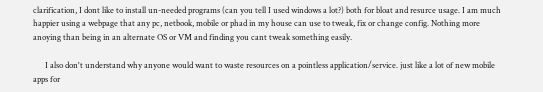clarification, I dont like to install un-needed programs (can you tell I used windows a lot?) both for bloat and resurce usage. I am much happier using a webpage that any pc, netbook, mobile or phad in my house can use to tweak, fix or change config. Nothing more anoying than being in an alternate OS or VM and finding you cant tweak something easily.

      I also don't understand why anyone would want to waste resources on a pointless application/service. just like a lot of new mobile apps for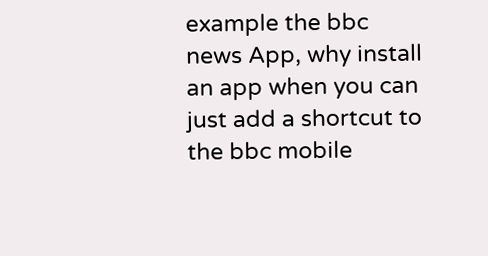example the bbc news App, why install an app when you can just add a shortcut to the bbc mobile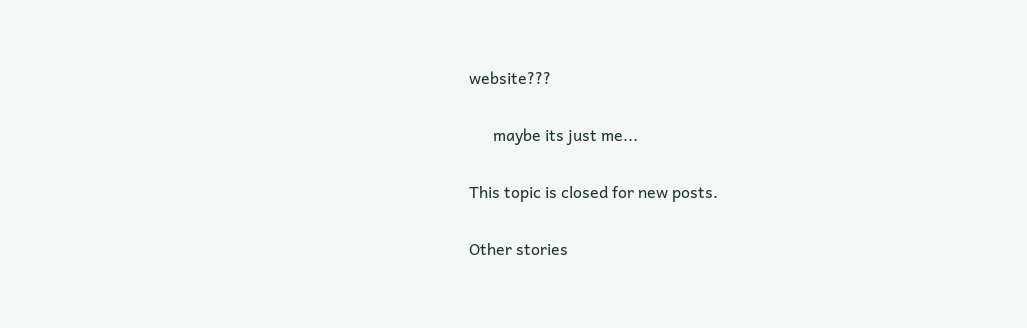website???

      maybe its just me...

This topic is closed for new posts.

Other stories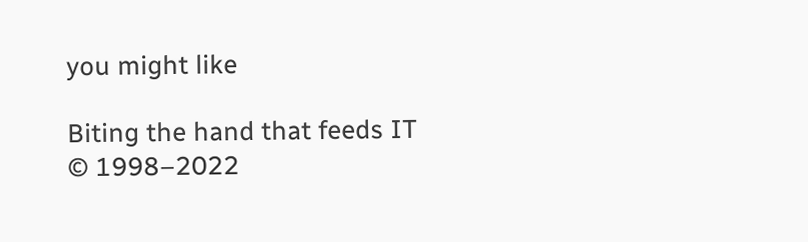you might like

Biting the hand that feeds IT © 1998–2022